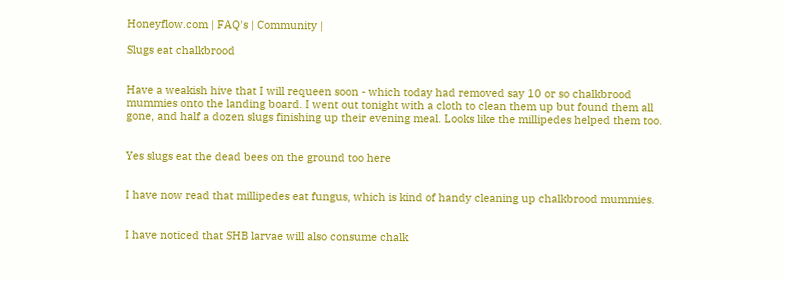Honeyflow.com | FAQ's | Community |

Slugs eat chalkbrood


Have a weakish hive that I will requeen soon - which today had removed say 10 or so chalkbrood mummies onto the landing board. I went out tonight with a cloth to clean them up but found them all gone, and half a dozen slugs finishing up their evening meal. Looks like the millipedes helped them too.


Yes slugs eat the dead bees on the ground too here


I have now read that millipedes eat fungus, which is kind of handy cleaning up chalkbrood mummies.


I have noticed that SHB larvae will also consume chalk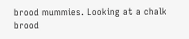brood mummies. Looking at a chalk brood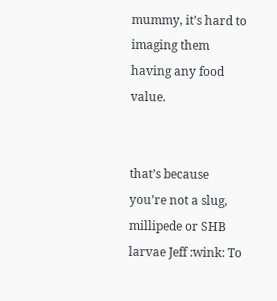mummy, it’s hard to imaging them having any food value.


that’s because you’re not a slug, millipede or SHB larvae Jeff :wink: To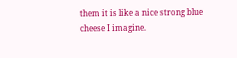them it is like a nice strong blue cheese I imagine.